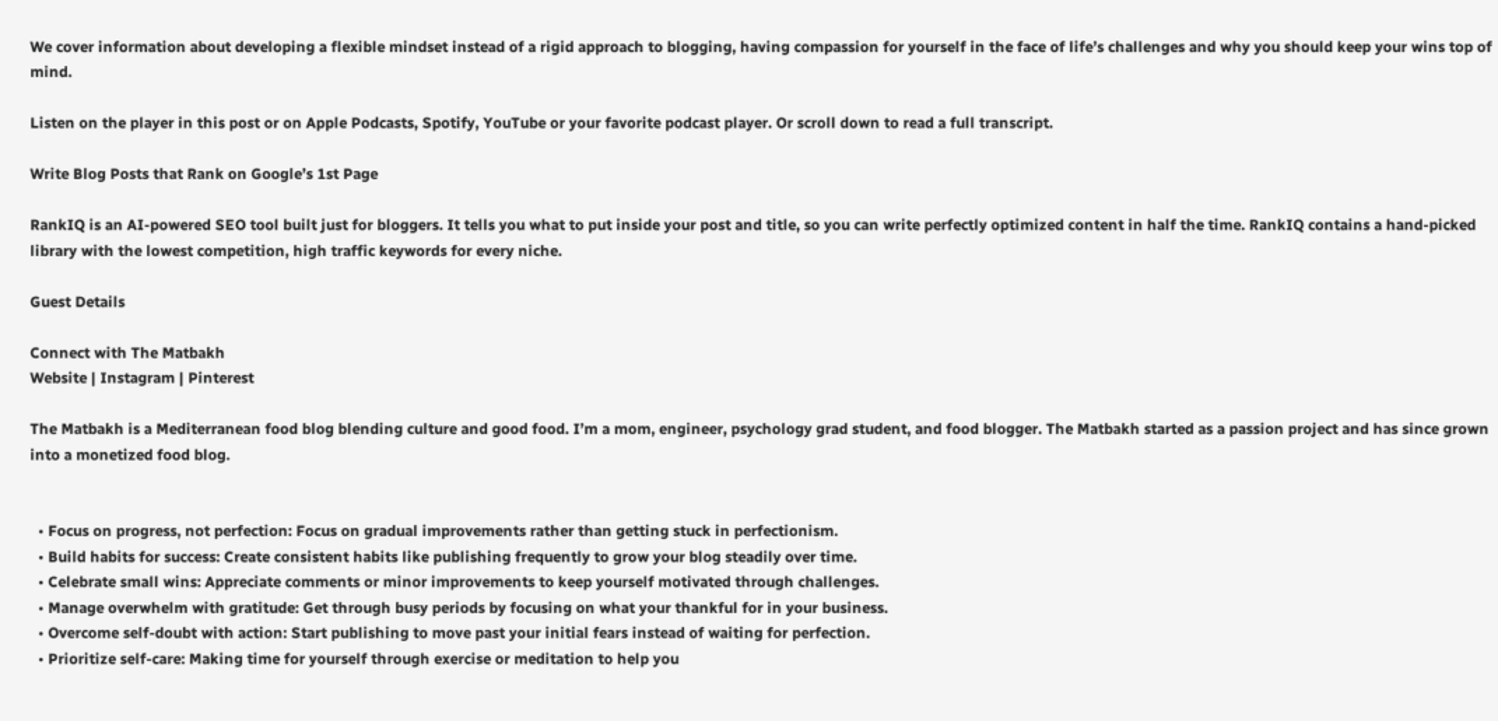We cover information about developing a flexible mindset instead of a rigid approach to blogging, having compassion for yourself in the face of life’s challenges and why you should keep your wins top of mind.

Listen on the player in this post or on Apple Podcasts, Spotify, YouTube or your favorite podcast player. Or scroll down to read a full transcript.

Write Blog Posts that Rank on Google’s 1st Page

RankIQ is an AI-powered SEO tool built just for bloggers. It tells you what to put inside your post and title, so you can write perfectly optimized content in half the time. RankIQ contains a hand-picked library with the lowest competition, high traffic keywords for every niche.

Guest Details

Connect with The Matbakh
Website | Instagram | Pinterest

The Matbakh is a Mediterranean food blog blending culture and good food. I’m a mom, engineer, psychology grad student, and food blogger. The Matbakh started as a passion project and has since grown into a monetized food blog.


  • Focus on progress, not perfection: Focus on gradual improvements rather than getting stuck in perfectionism.
  • Build habits for success: Create consistent habits like publishing frequently to grow your blog steadily over time.
  • Celebrate small wins: Appreciate comments or minor improvements to keep yourself motivated through challenges.
  • Manage overwhelm with gratitude: Get through busy periods by focusing on what your thankful for in your business.
  • Overcome self-doubt with action: Start publishing to move past your initial fears instead of waiting for perfection.
  • Prioritize self-care: Making time for yourself through exercise or meditation to help you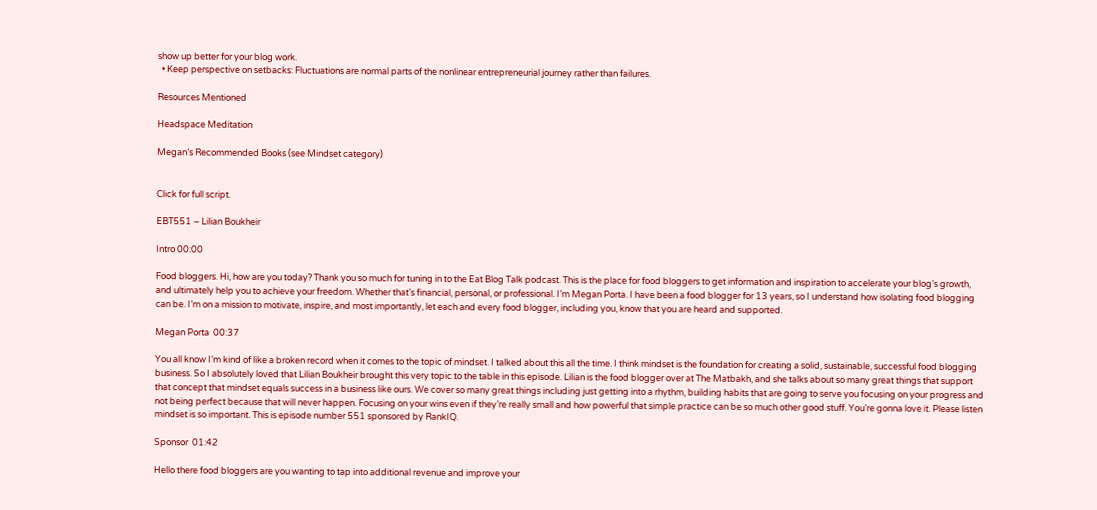show up better for your blog work.
  • Keep perspective on setbacks: Fluctuations are normal parts of the nonlinear entrepreneurial journey rather than failures.

Resources Mentioned

Headspace Meditation

Megan’s Recommended Books (see Mindset category)


Click for full script.

EBT551 – Lilian Boukheir

Intro 00:00

Food bloggers. Hi, how are you today? Thank you so much for tuning in to the Eat Blog Talk podcast. This is the place for food bloggers to get information and inspiration to accelerate your blog’s growth, and ultimately help you to achieve your freedom. Whether that’s financial, personal, or professional. I’m Megan Porta. I have been a food blogger for 13 years, so I understand how isolating food blogging can be. I’m on a mission to motivate, inspire, and most importantly, let each and every food blogger, including you, know that you are heard and supported.

Megan Porta  00:37

You all know I’m kind of like a broken record when it comes to the topic of mindset. I talked about this all the time. I think mindset is the foundation for creating a solid, sustainable, successful food blogging business. So I absolutely loved that Lilian Boukheir brought this very topic to the table in this episode. Lilian is the food blogger over at The Matbakh, and she talks about so many great things that support that concept that mindset equals success in a business like ours. We cover so many great things including just getting into a rhythm, building habits that are going to serve you focusing on your progress and not being perfect because that will never happen. Focusing on your wins even if they’re really small and how powerful that simple practice can be so much other good stuff. You’re gonna love it. Please listen mindset is so important. This is episode number 551 sponsored by RankIQ.

Sponsor  01:42

Hello there food bloggers are you wanting to tap into additional revenue and improve your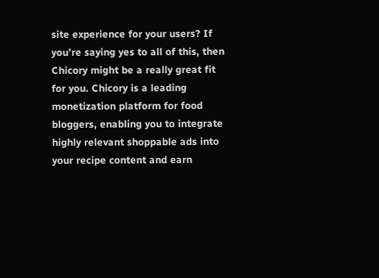site experience for your users? If you’re saying yes to all of this, then Chicory might be a really great fit for you. Chicory is a leading monetization platform for food bloggers, enabling you to integrate highly relevant shoppable ads into your recipe content and earn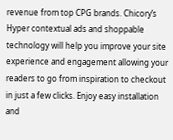revenue from top CPG brands. Chicory’s Hyper contextual ads and shoppable technology will help you improve your site experience and engagement allowing your readers to go from inspiration to checkout in just a few clicks. Enjoy easy installation and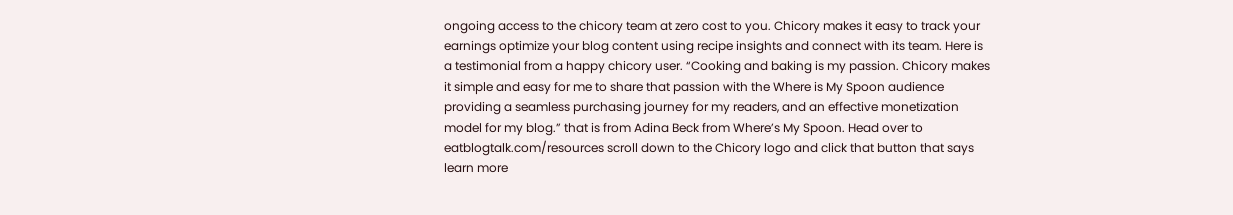ongoing access to the chicory team at zero cost to you. Chicory makes it easy to track your earnings optimize your blog content using recipe insights and connect with its team. Here is a testimonial from a happy chicory user. “Cooking and baking is my passion. Chicory makes it simple and easy for me to share that passion with the Where is My Spoon audience providing a seamless purchasing journey for my readers, and an effective monetization model for my blog.” that is from Adina Beck from Where’s My Spoon. Head over to eatblogtalk.com/resources scroll down to the Chicory logo and click that button that says learn more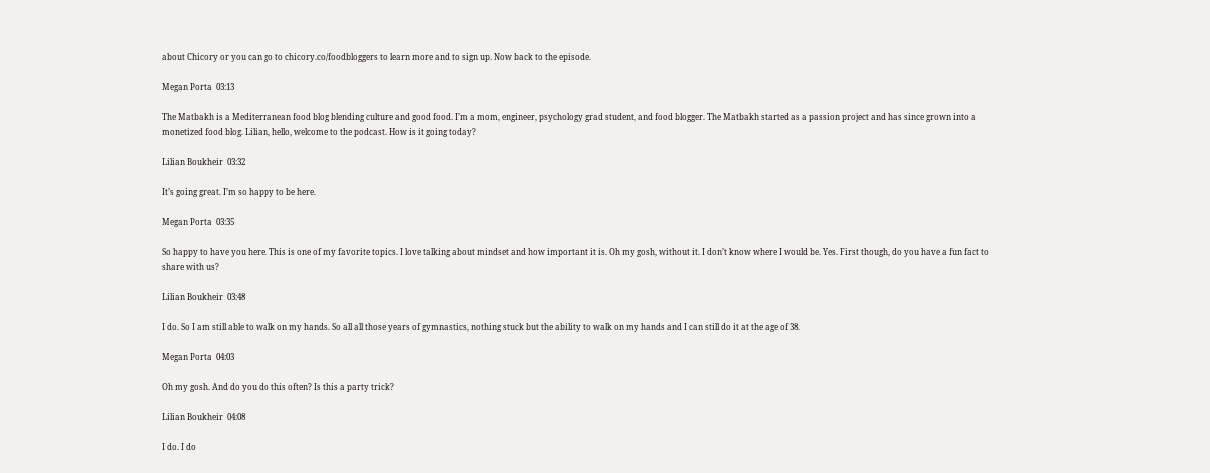about Chicory or you can go to chicory.co/foodbloggers to learn more and to sign up. Now back to the episode.

Megan Porta  03:13

The Matbakh is a Mediterranean food blog blending culture and good food. I’m a mom, engineer, psychology grad student, and food blogger. The Matbakh started as a passion project and has since grown into a monetized food blog. Lilian, hello, welcome to the podcast. How is it going today?

Lilian Boukheir  03:32

It’s going great. I’m so happy to be here.

Megan Porta  03:35

So happy to have you here. This is one of my favorite topics. I love talking about mindset and how important it is. Oh my gosh, without it. I don’t know where I would be. Yes. First though, do you have a fun fact to share with us?

Lilian Boukheir  03:48

I do. So I am still able to walk on my hands. So all all those years of gymnastics, nothing stuck but the ability to walk on my hands and I can still do it at the age of 38.

Megan Porta  04:03

Oh my gosh. And do you do this often? Is this a party trick?

Lilian Boukheir  04:08

I do. I do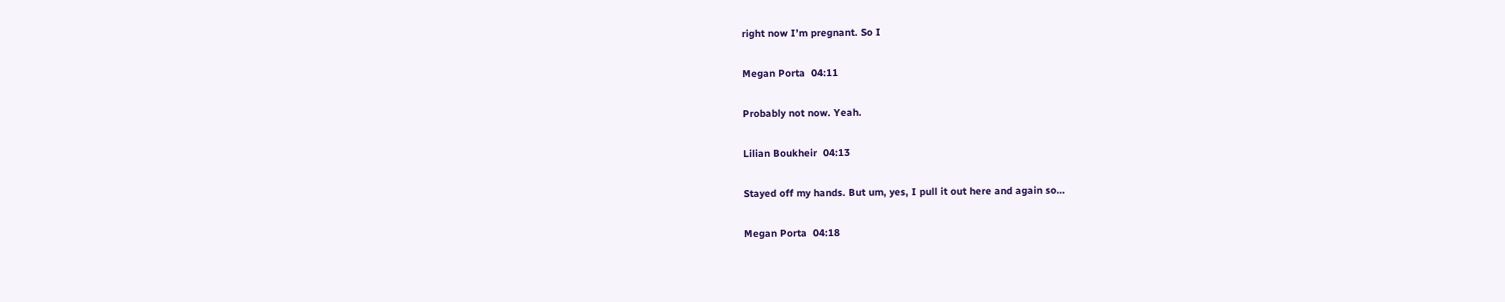right now I’m pregnant. So I

Megan Porta  04:11

Probably not now. Yeah.

Lilian Boukheir  04:13

Stayed off my hands. But um, yes, I pull it out here and again so…

Megan Porta  04:18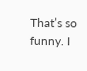That’s so funny. I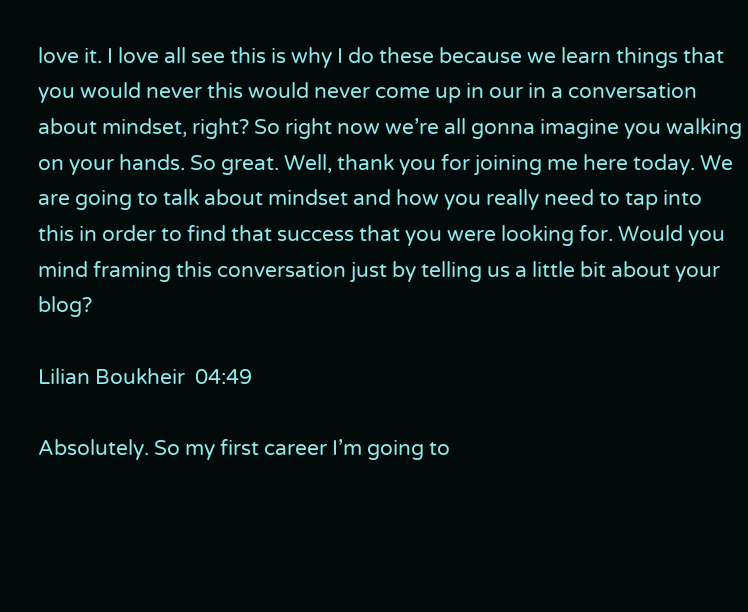love it. I love all see this is why I do these because we learn things that you would never this would never come up in our in a conversation about mindset, right? So right now we’re all gonna imagine you walking on your hands. So great. Well, thank you for joining me here today. We are going to talk about mindset and how you really need to tap into this in order to find that success that you were looking for. Would you mind framing this conversation just by telling us a little bit about your blog?

Lilian Boukheir  04:49

Absolutely. So my first career I’m going to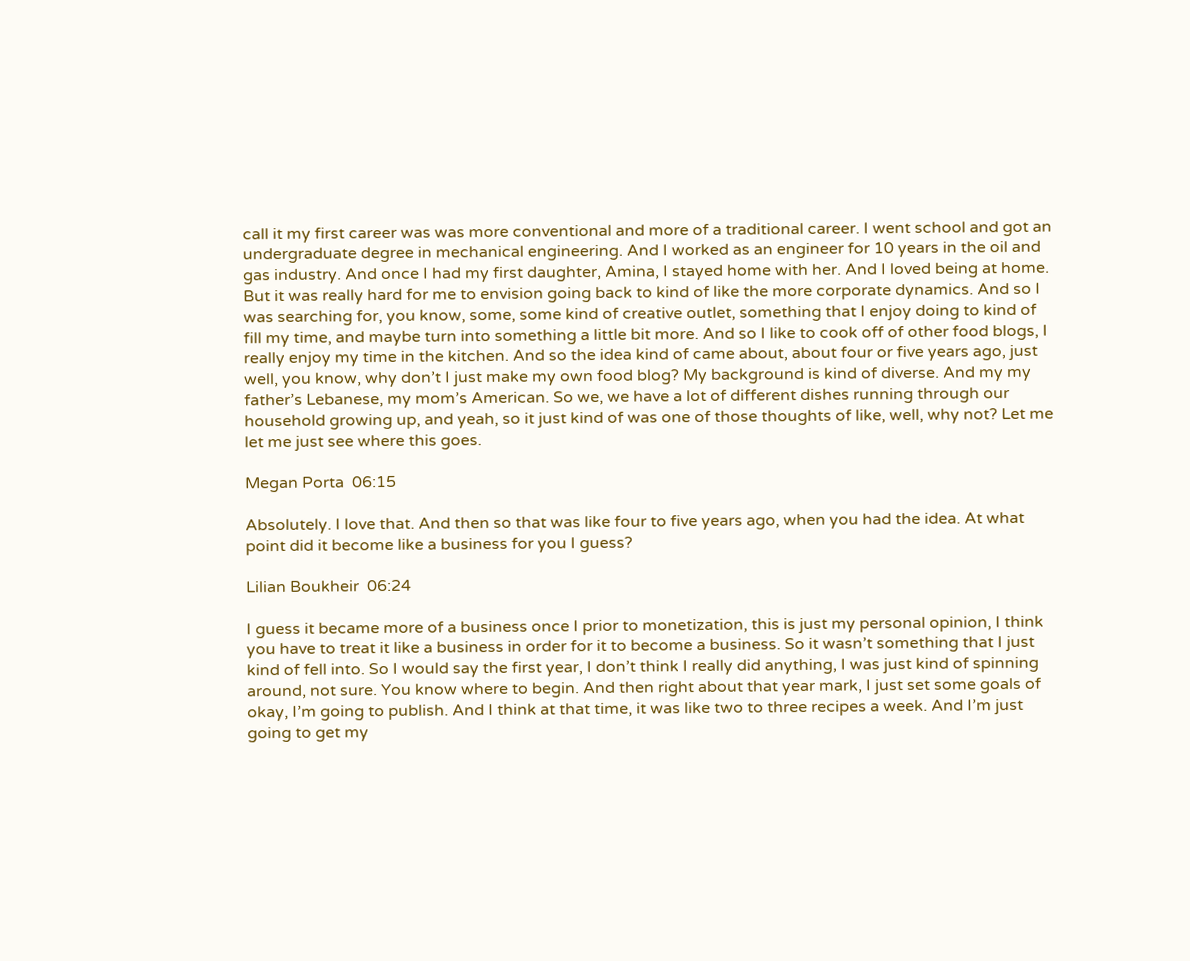call it my first career was was more conventional and more of a traditional career. I went school and got an undergraduate degree in mechanical engineering. And I worked as an engineer for 10 years in the oil and gas industry. And once I had my first daughter, Amina, I stayed home with her. And I loved being at home. But it was really hard for me to envision going back to kind of like the more corporate dynamics. And so I was searching for, you know, some, some kind of creative outlet, something that I enjoy doing to kind of fill my time, and maybe turn into something a little bit more. And so I like to cook off of other food blogs, I really enjoy my time in the kitchen. And so the idea kind of came about, about four or five years ago, just well, you know, why don’t I just make my own food blog? My background is kind of diverse. And my my father’s Lebanese, my mom’s American. So we, we have a lot of different dishes running through our household growing up, and yeah, so it just kind of was one of those thoughts of like, well, why not? Let me let me just see where this goes.

Megan Porta  06:15

Absolutely. I love that. And then so that was like four to five years ago, when you had the idea. At what point did it become like a business for you I guess?

Lilian Boukheir  06:24

I guess it became more of a business once I prior to monetization, this is just my personal opinion, I think you have to treat it like a business in order for it to become a business. So it wasn’t something that I just kind of fell into. So I would say the first year, I don’t think I really did anything, I was just kind of spinning around, not sure. You know where to begin. And then right about that year mark, I just set some goals of okay, I’m going to publish. And I think at that time, it was like two to three recipes a week. And I’m just going to get my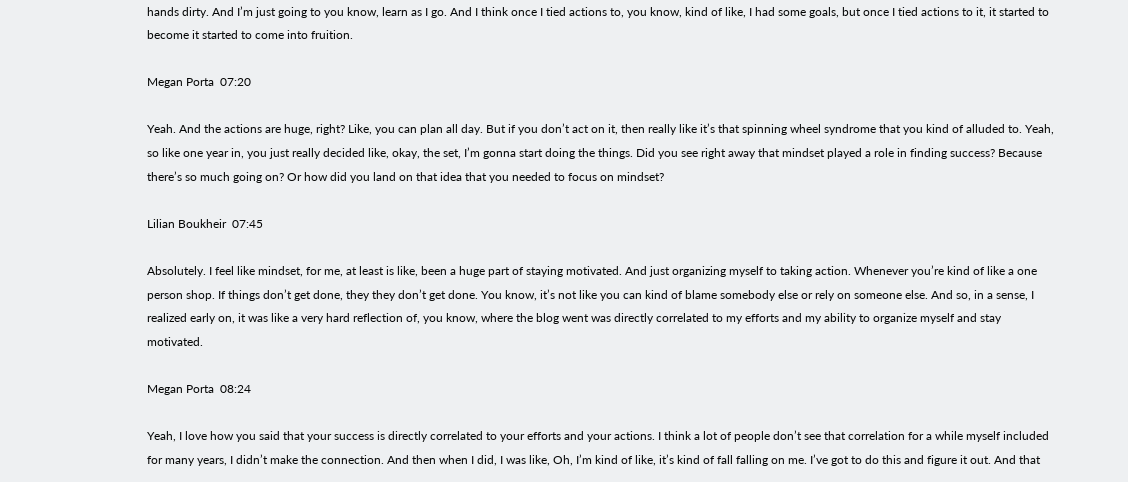hands dirty. And I’m just going to you know, learn as I go. And I think once I tied actions to, you know, kind of like, I had some goals, but once I tied actions to it, it started to become it started to come into fruition.

Megan Porta  07:20

Yeah. And the actions are huge, right? Like, you can plan all day. But if you don’t act on it, then really like it’s that spinning wheel syndrome that you kind of alluded to. Yeah, so like one year in, you just really decided like, okay, the set, I’m gonna start doing the things. Did you see right away that mindset played a role in finding success? Because there’s so much going on? Or how did you land on that idea that you needed to focus on mindset?

Lilian Boukheir  07:45

Absolutely. I feel like mindset, for me, at least is like, been a huge part of staying motivated. And just organizing myself to taking action. Whenever you’re kind of like a one person shop. If things don’t get done, they they don’t get done. You know, it’s not like you can kind of blame somebody else or rely on someone else. And so, in a sense, I realized early on, it was like a very hard reflection of, you know, where the blog went was directly correlated to my efforts and my ability to organize myself and stay motivated.

Megan Porta  08:24

Yeah, I love how you said that your success is directly correlated to your efforts and your actions. I think a lot of people don’t see that correlation for a while myself included for many years, I didn’t make the connection. And then when I did, I was like, Oh, I’m kind of like, it’s kind of fall falling on me. I’ve got to do this and figure it out. And that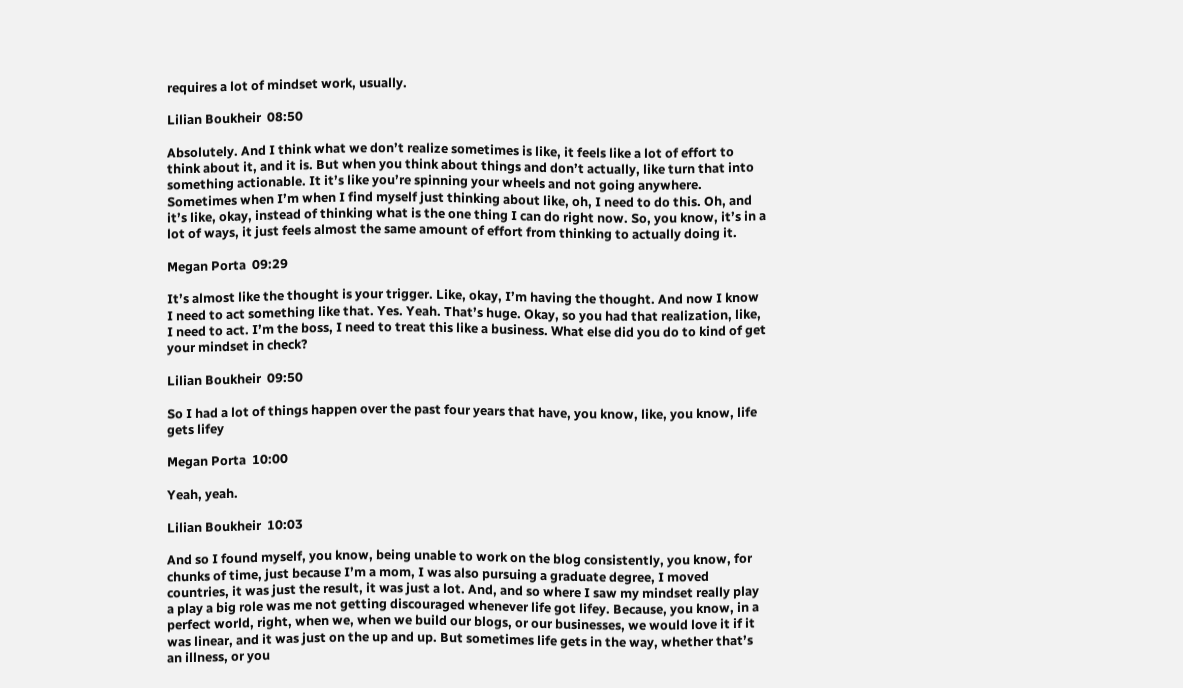requires a lot of mindset work, usually.

Lilian Boukheir  08:50

Absolutely. And I think what we don’t realize sometimes is like, it feels like a lot of effort to think about it, and it is. But when you think about things and don’t actually, like turn that into something actionable. It it’s like you’re spinning your wheels and not going anywhere. Sometimes when I’m when I find myself just thinking about like, oh, I need to do this. Oh, and it’s like, okay, instead of thinking what is the one thing I can do right now. So, you know, it’s in a lot of ways, it just feels almost the same amount of effort from thinking to actually doing it.

Megan Porta  09:29

It’s almost like the thought is your trigger. Like, okay, I’m having the thought. And now I know I need to act something like that. Yes. Yeah. That’s huge. Okay, so you had that realization, like, I need to act. I’m the boss, I need to treat this like a business. What else did you do to kind of get your mindset in check?

Lilian Boukheir  09:50

So I had a lot of things happen over the past four years that have, you know, like, you know, life gets lifey

Megan Porta  10:00

Yeah, yeah.

Lilian Boukheir  10:03

And so I found myself, you know, being unable to work on the blog consistently, you know, for chunks of time, just because I’m a mom, I was also pursuing a graduate degree, I moved countries, it was just the result, it was just a lot. And, and so where I saw my mindset really play a play a big role was me not getting discouraged whenever life got lifey. Because, you know, in a perfect world, right, when we, when we build our blogs, or our businesses, we would love it if it was linear, and it was just on the up and up. But sometimes life gets in the way, whether that’s an illness, or you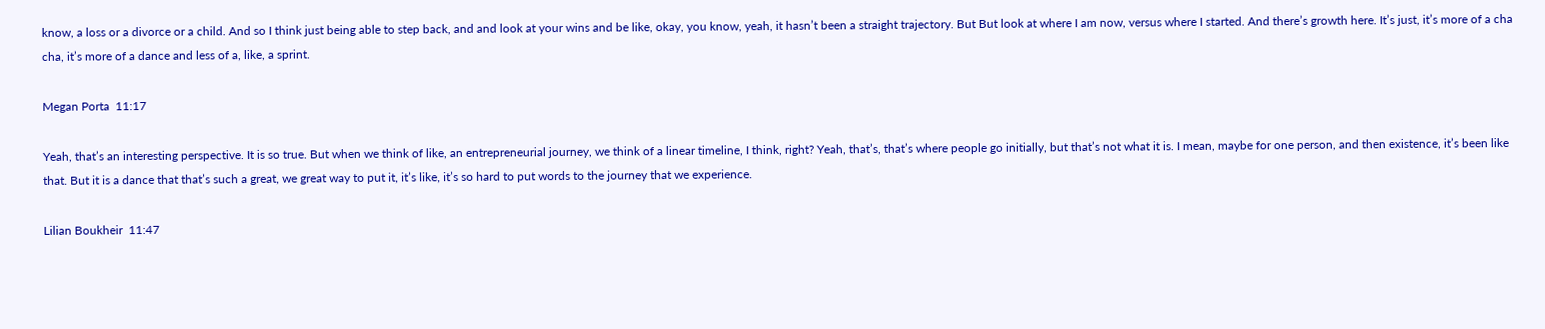know, a loss or a divorce or a child. And so I think just being able to step back, and and look at your wins and be like, okay, you know, yeah, it hasn’t been a straight trajectory. But But look at where I am now, versus where I started. And there’s growth here. It’s just, it’s more of a cha cha, it’s more of a dance and less of a, like, a sprint.

Megan Porta  11:17

Yeah, that’s an interesting perspective. It is so true. But when we think of like, an entrepreneurial journey, we think of a linear timeline, I think, right? Yeah, that’s, that’s where people go initially, but that’s not what it is. I mean, maybe for one person, and then existence, it’s been like that. But it is a dance that that’s such a great, we great way to put it, it’s like, it’s so hard to put words to the journey that we experience.

Lilian Boukheir  11:47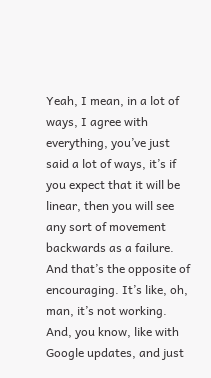Yeah, I mean, in a lot of ways, I agree with everything, you’ve just said a lot of ways, it’s if you expect that it will be linear, then you will see any sort of movement backwards as a failure. And that’s the opposite of encouraging. It’s like, oh, man, it’s not working. And, you know, like with Google updates, and just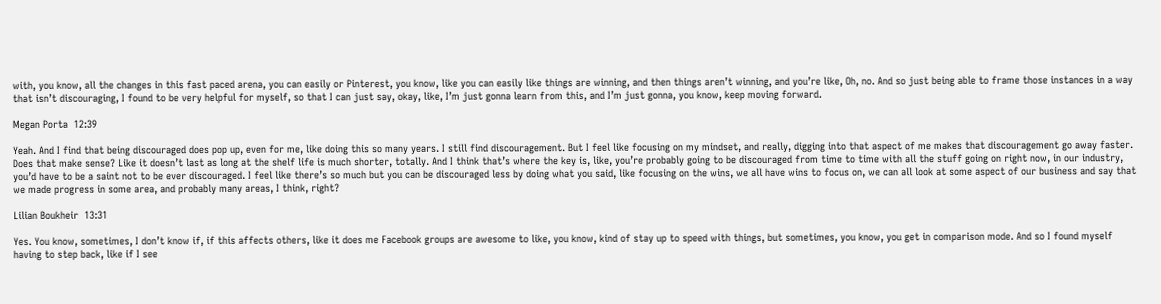with, you know, all the changes in this fast paced arena, you can easily or Pinterest, you know, like you can easily like things are winning, and then things aren’t winning, and you’re like, Oh, no. And so just being able to frame those instances in a way that isn’t discouraging, I found to be very helpful for myself, so that I can just say, okay, like, I’m just gonna learn from this, and I’m just gonna, you know, keep moving forward.

Megan Porta  12:39

Yeah. And I find that being discouraged does pop up, even for me, like doing this so many years. I still find discouragement. But I feel like focusing on my mindset, and really, digging into that aspect of me makes that discouragement go away faster. Does that make sense? Like it doesn’t last as long at the shelf life is much shorter, totally. And I think that’s where the key is, like, you’re probably going to be discouraged from time to time with all the stuff going on right now, in our industry, you’d have to be a saint not to be ever discouraged. I feel like there’s so much but you can be discouraged less by doing what you said, like focusing on the wins, we all have wins to focus on, we can all look at some aspect of our business and say that we made progress in some area, and probably many areas, I think, right?

Lilian Boukheir  13:31

Yes. You know, sometimes, I don’t know if, if this affects others, like it does me Facebook groups are awesome to like, you know, kind of stay up to speed with things, but sometimes, you know, you get in comparison mode. And so I found myself having to step back, like if I see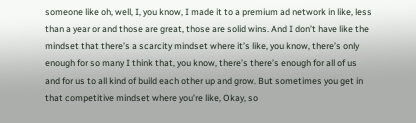someone like oh, well, I, you know, I made it to a premium ad network in like, less than a year or and those are great, those are solid wins. And I don’t have like the mindset that there’s a scarcity mindset where it’s like, you know, there’s only enough for so many I think that, you know, there’s there’s enough for all of us and for us to all kind of build each other up and grow. But sometimes you get in that competitive mindset where you’re like, Okay, so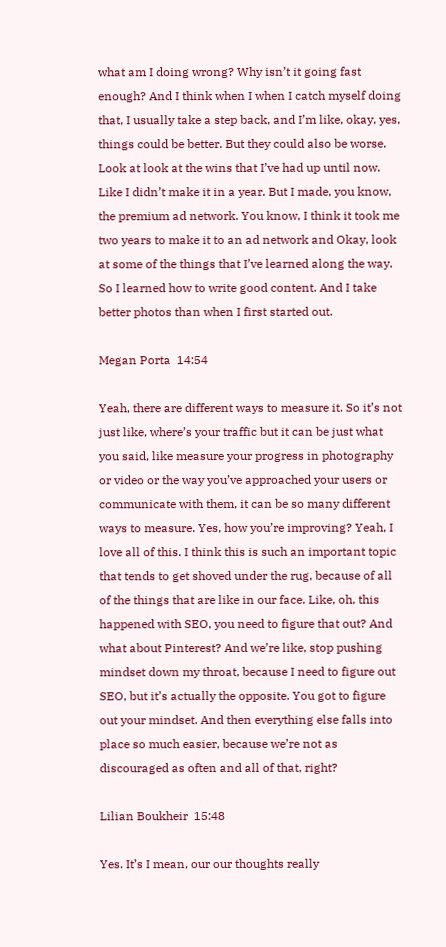what am I doing wrong? Why isn’t it going fast enough? And I think when I when I catch myself doing that, I usually take a step back, and I’m like, okay, yes, things could be better. But they could also be worse. Look at look at the wins that I’ve had up until now. Like I didn’t make it in a year. But I made, you know, the premium ad network. You know, I think it took me two years to make it to an ad network and Okay, look at some of the things that I’ve learned along the way. So I learned how to write good content. And I take better photos than when I first started out.

Megan Porta  14:54

Yeah, there are different ways to measure it. So it’s not just like, where’s your traffic but it can be just what you said, like measure your progress in photography or video or the way you’ve approached your users or communicate with them, it can be so many different ways to measure. Yes, how you’re improving? Yeah, I love all of this. I think this is such an important topic that tends to get shoved under the rug, because of all of the things that are like in our face. Like, oh, this happened with SEO, you need to figure that out? And what about Pinterest? And we’re like, stop pushing mindset down my throat, because I need to figure out SEO, but it’s actually the opposite. You got to figure out your mindset. And then everything else falls into place so much easier, because we’re not as discouraged as often and all of that, right?

Lilian Boukheir  15:48

Yes. It’s I mean, our our thoughts really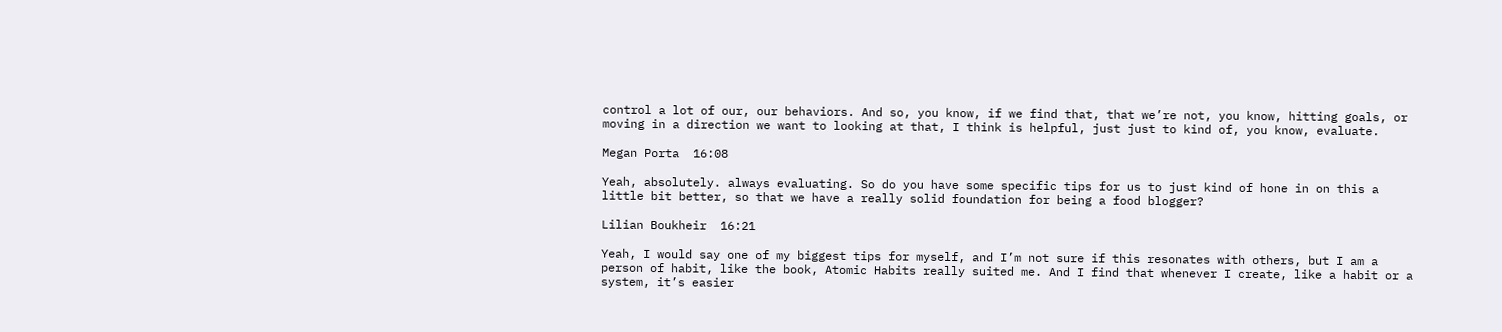control a lot of our, our behaviors. And so, you know, if we find that, that we’re not, you know, hitting goals, or moving in a direction we want to looking at that, I think is helpful, just just to kind of, you know, evaluate.

Megan Porta  16:08

Yeah, absolutely. always evaluating. So do you have some specific tips for us to just kind of hone in on this a little bit better, so that we have a really solid foundation for being a food blogger?

Lilian Boukheir  16:21

Yeah, I would say one of my biggest tips for myself, and I’m not sure if this resonates with others, but I am a person of habit, like the book, Atomic Habits really suited me. And I find that whenever I create, like a habit or a system, it’s easier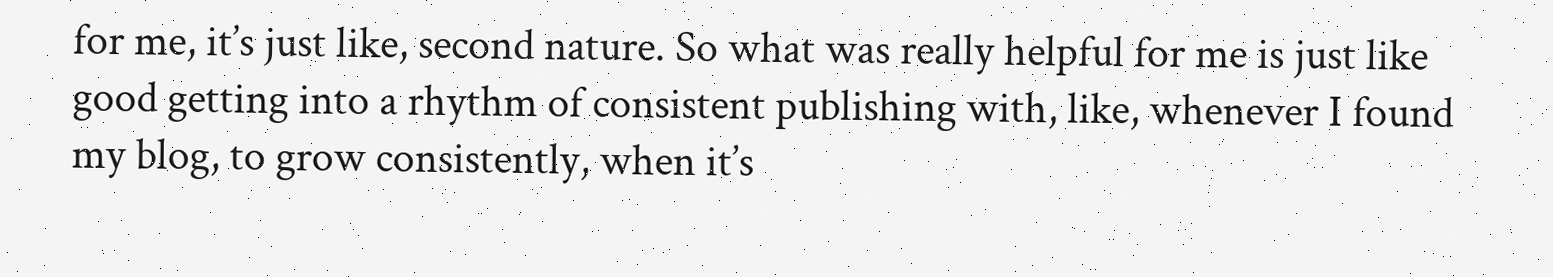for me, it’s just like, second nature. So what was really helpful for me is just like good getting into a rhythm of consistent publishing with, like, whenever I found my blog, to grow consistently, when it’s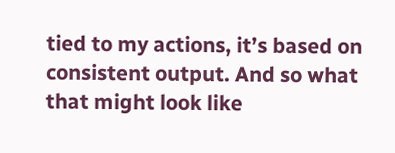tied to my actions, it’s based on consistent output. And so what that might look like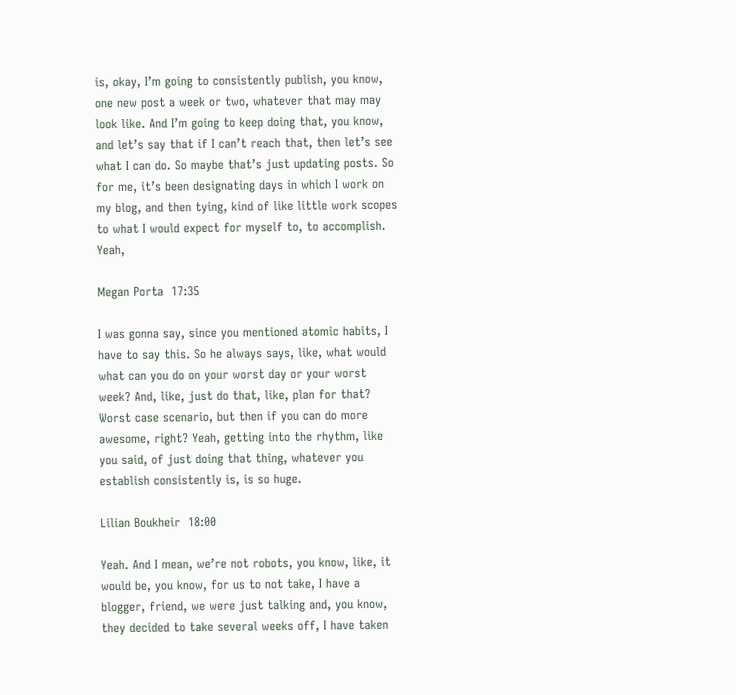is, okay, I’m going to consistently publish, you know, one new post a week or two, whatever that may may look like. And I’m going to keep doing that, you know, and let’s say that if I can’t reach that, then let’s see what I can do. So maybe that’s just updating posts. So for me, it’s been designating days in which I work on my blog, and then tying, kind of like little work scopes to what I would expect for myself to, to accomplish. Yeah,

Megan Porta  17:35

I was gonna say, since you mentioned atomic habits, I have to say this. So he always says, like, what would what can you do on your worst day or your worst week? And, like, just do that, like, plan for that? Worst case scenario, but then if you can do more awesome, right? Yeah, getting into the rhythm, like you said, of just doing that thing, whatever you establish consistently is, is so huge.

Lilian Boukheir  18:00

Yeah. And I mean, we’re not robots, you know, like, it would be, you know, for us to not take, I have a blogger, friend, we were just talking and, you know, they decided to take several weeks off, I have taken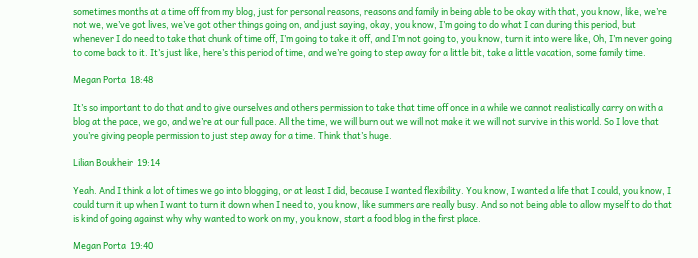sometimes months at a time off from my blog, just for personal reasons, reasons and family in being able to be okay with that, you know, like, we’re not we, we’ve got lives, we’ve got other things going on, and just saying, okay, you know, I’m going to do what I can during this period, but whenever I do need to take that chunk of time off, I’m going to take it off, and I’m not going to, you know, turn it into were like, Oh, I’m never going to come back to it. It’s just like, here’s this period of time, and we’re going to step away for a little bit, take a little vacation, some family time.

Megan Porta  18:48

It’s so important to do that and to give ourselves and others permission to take that time off once in a while we cannot realistically carry on with a blog at the pace, we go, and we’re at our full pace. All the time, we will burn out we will not make it we will not survive in this world. So I love that you’re giving people permission to just step away for a time. Think that’s huge.

Lilian Boukheir  19:14

Yeah. And I think a lot of times we go into blogging, or at least I did, because I wanted flexibility. You know, I wanted a life that I could, you know, I could turn it up when I want to turn it down when I need to, you know, like summers are really busy. And so not being able to allow myself to do that is kind of going against why why wanted to work on my, you know, start a food blog in the first place.

Megan Porta  19:40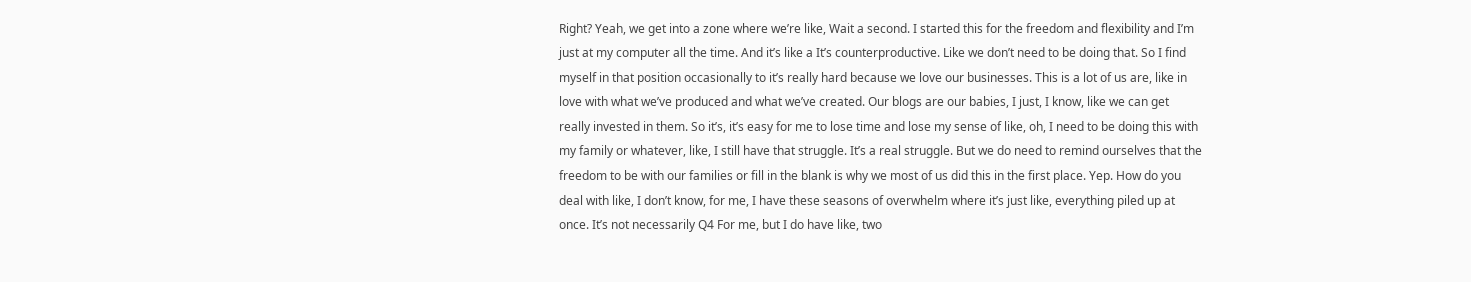Right? Yeah, we get into a zone where we’re like, Wait a second. I started this for the freedom and flexibility and I’m just at my computer all the time. And it’s like a It’s counterproductive. Like we don’t need to be doing that. So I find myself in that position occasionally to it’s really hard because we love our businesses. This is a lot of us are, like in love with what we’ve produced and what we’ve created. Our blogs are our babies, I just, I know, like we can get really invested in them. So it’s, it’s easy for me to lose time and lose my sense of like, oh, I need to be doing this with my family or whatever, like, I still have that struggle. It’s a real struggle. But we do need to remind ourselves that the freedom to be with our families or fill in the blank is why we most of us did this in the first place. Yep. How do you deal with like, I don’t know, for me, I have these seasons of overwhelm where it’s just like, everything piled up at once. It’s not necessarily Q4 For me, but I do have like, two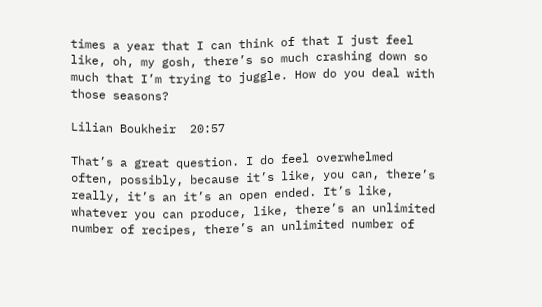times a year that I can think of that I just feel like, oh, my gosh, there’s so much crashing down so much that I’m trying to juggle. How do you deal with those seasons?

Lilian Boukheir  20:57

That’s a great question. I do feel overwhelmed often, possibly, because it’s like, you can, there’s really, it’s an it’s an open ended. It’s like, whatever you can produce, like, there’s an unlimited number of recipes, there’s an unlimited number of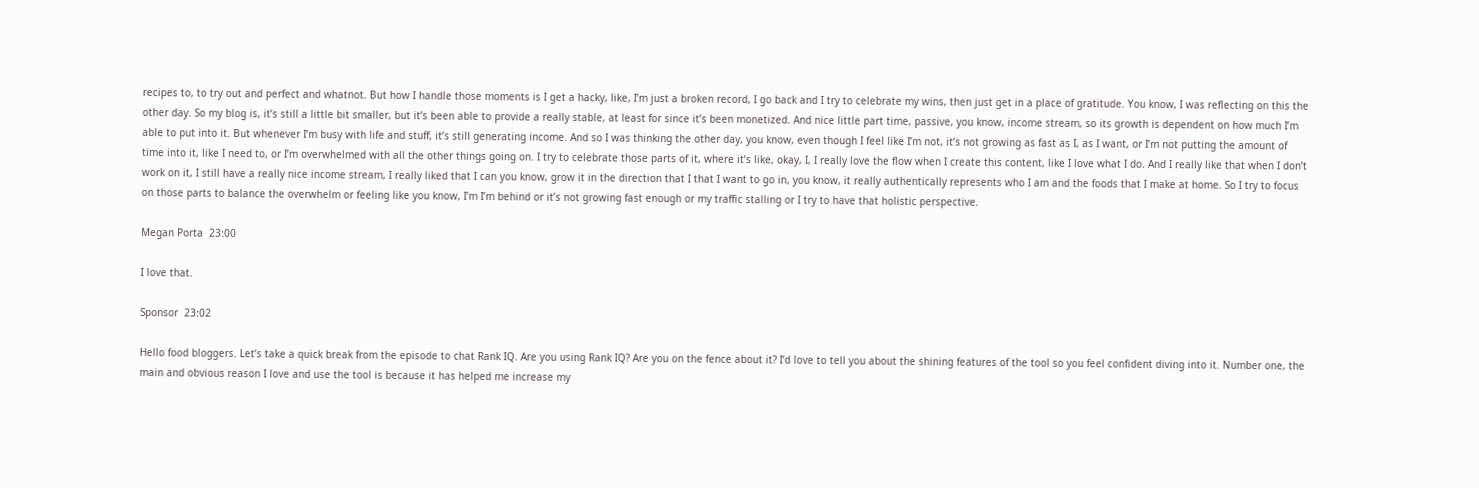recipes to, to try out and perfect and whatnot. But how I handle those moments is I get a hacky, like, I’m just a broken record, I go back and I try to celebrate my wins, then just get in a place of gratitude. You know, I was reflecting on this the other day. So my blog is, it’s still a little bit smaller, but it’s been able to provide a really stable, at least for since it’s been monetized. And nice little part time, passive, you know, income stream, so its growth is dependent on how much I’m able to put into it. But whenever I’m busy with life and stuff, it’s still generating income. And so I was thinking the other day, you know, even though I feel like I’m not, it’s not growing as fast as I, as I want, or I’m not putting the amount of time into it, like I need to, or I’m overwhelmed with all the other things going on. I try to celebrate those parts of it, where it’s like, okay, I, I really love the flow when I create this content, like I love what I do. And I really like that when I don’t work on it, I still have a really nice income stream, I really liked that I can you know, grow it in the direction that I that I want to go in, you know, it really authentically represents who I am and the foods that I make at home. So I try to focus on those parts to balance the overwhelm or feeling like you know, I’m I’m behind or it’s not growing fast enough or my traffic stalling or I try to have that holistic perspective.

Megan Porta  23:00

I love that.

Sponsor  23:02

Hello food bloggers. Let’s take a quick break from the episode to chat Rank IQ. Are you using Rank IQ? Are you on the fence about it? I’d love to tell you about the shining features of the tool so you feel confident diving into it. Number one, the main and obvious reason I love and use the tool is because it has helped me increase my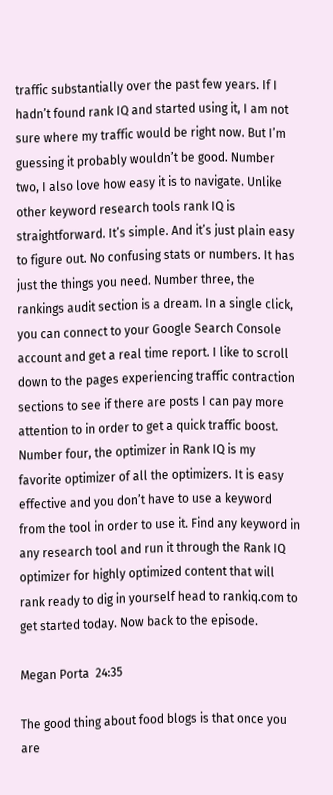traffic substantially over the past few years. If I hadn’t found rank IQ and started using it, I am not sure where my traffic would be right now. But I’m guessing it probably wouldn’t be good. Number two, I also love how easy it is to navigate. Unlike other keyword research tools rank IQ is straightforward. It’s simple. And it’s just plain easy to figure out. No confusing stats or numbers. It has just the things you need. Number three, the rankings audit section is a dream. In a single click, you can connect to your Google Search Console account and get a real time report. I like to scroll down to the pages experiencing traffic contraction sections to see if there are posts I can pay more attention to in order to get a quick traffic boost. Number four, the optimizer in Rank IQ is my favorite optimizer of all the optimizers. It is easy effective and you don’t have to use a keyword from the tool in order to use it. Find any keyword in any research tool and run it through the Rank IQ optimizer for highly optimized content that will rank ready to dig in yourself head to rankiq.com to get started today. Now back to the episode.

Megan Porta  24:35

The good thing about food blogs is that once you are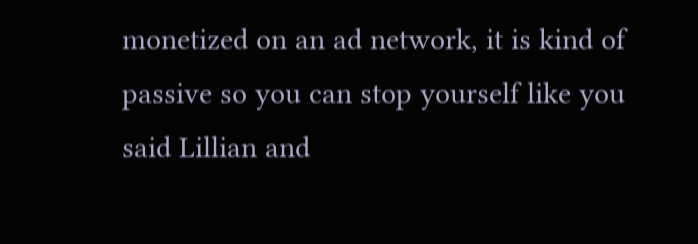monetized on an ad network, it is kind of passive so you can stop yourself like you said Lillian and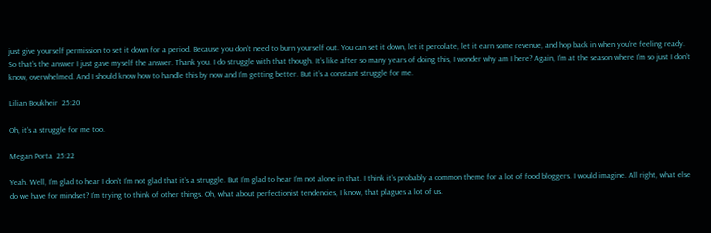just give yourself permission to set it down for a period. Because you don’t need to burn yourself out. You can set it down, let it percolate, let it earn some revenue, and hop back in when you’re feeling ready. So that’s the answer I just gave myself the answer. Thank you. I do struggle with that though. It’s like after so many years of doing this, I wonder why am I here? Again, I’m at the season where I’m so just I don’t know, overwhelmed. And I should know how to handle this by now and I’m getting better. But it’s a constant struggle for me.

Lilian Boukheir  25:20

Oh, it’s a struggle for me too.

Megan Porta  25:22

Yeah. Well, I’m glad to hear I don’t I’m not glad that it’s a struggle. But I’m glad to hear I’m not alone in that. I think it’s probably a common theme for a lot of food bloggers. I would imagine. All right, what else do we have for mindset? I’m trying to think of other things. Oh, what about perfectionist tendencies, I know, that plagues a lot of us.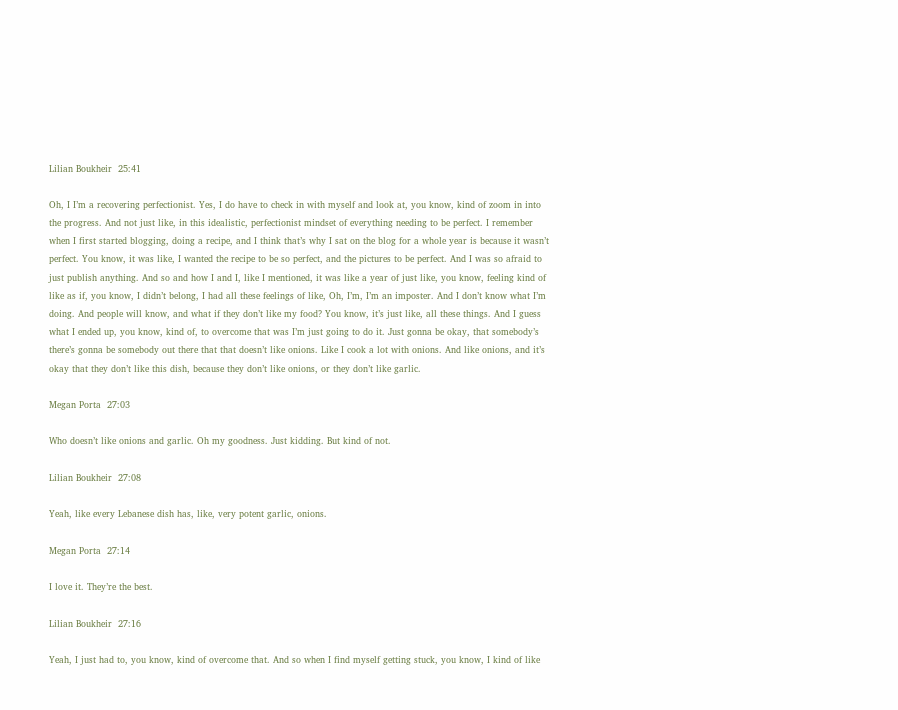Lilian Boukheir  25:41

Oh, I I’m a recovering perfectionist. Yes, I do have to check in with myself and look at, you know, kind of zoom in into the progress. And not just like, in this idealistic, perfectionist mindset of everything needing to be perfect. I remember when I first started blogging, doing a recipe, and I think that’s why I sat on the blog for a whole year is because it wasn’t perfect. You know, it was like, I wanted the recipe to be so perfect, and the pictures to be perfect. And I was so afraid to just publish anything. And so and how I and I, like I mentioned, it was like a year of just like, you know, feeling kind of like as if, you know, I didn’t belong, I had all these feelings of like, Oh, I’m, I’m an imposter. And I don’t know what I’m doing. And people will know, and what if they don’t like my food? You know, it’s just like, all these things. And I guess what I ended up, you know, kind of, to overcome that was I’m just going to do it. Just gonna be okay, that somebody’s there’s gonna be somebody out there that that doesn’t like onions. Like I cook a lot with onions. And like onions, and it’s okay that they don’t like this dish, because they don’t like onions, or they don’t like garlic.

Megan Porta  27:03

Who doesn’t like onions and garlic. Oh my goodness. Just kidding. But kind of not.

Lilian Boukheir  27:08

Yeah, like every Lebanese dish has, like, very potent garlic, onions.

Megan Porta  27:14

I love it. They’re the best.

Lilian Boukheir  27:16

Yeah, I just had to, you know, kind of overcome that. And so when I find myself getting stuck, you know, I kind of like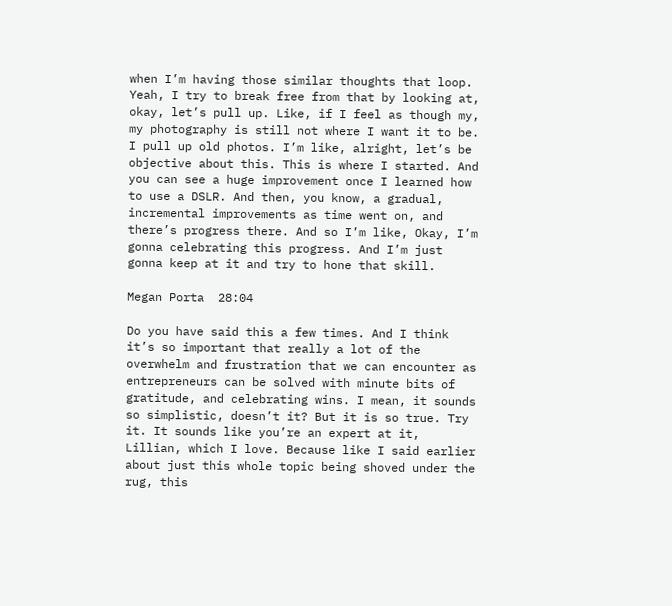when I’m having those similar thoughts that loop. Yeah, I try to break free from that by looking at, okay, let’s pull up. Like, if I feel as though my, my photography is still not where I want it to be. I pull up old photos. I’m like, alright, let’s be objective about this. This is where I started. And you can see a huge improvement once I learned how to use a DSLR. And then, you know, a gradual, incremental improvements as time went on, and there’s progress there. And so I’m like, Okay, I’m gonna celebrating this progress. And I’m just gonna keep at it and try to hone that skill.

Megan Porta  28:04

Do you have said this a few times. And I think it’s so important that really a lot of the overwhelm and frustration that we can encounter as entrepreneurs can be solved with minute bits of gratitude, and celebrating wins. I mean, it sounds so simplistic, doesn’t it? But it is so true. Try it. It sounds like you’re an expert at it, Lillian, which I love. Because like I said earlier about just this whole topic being shoved under the rug, this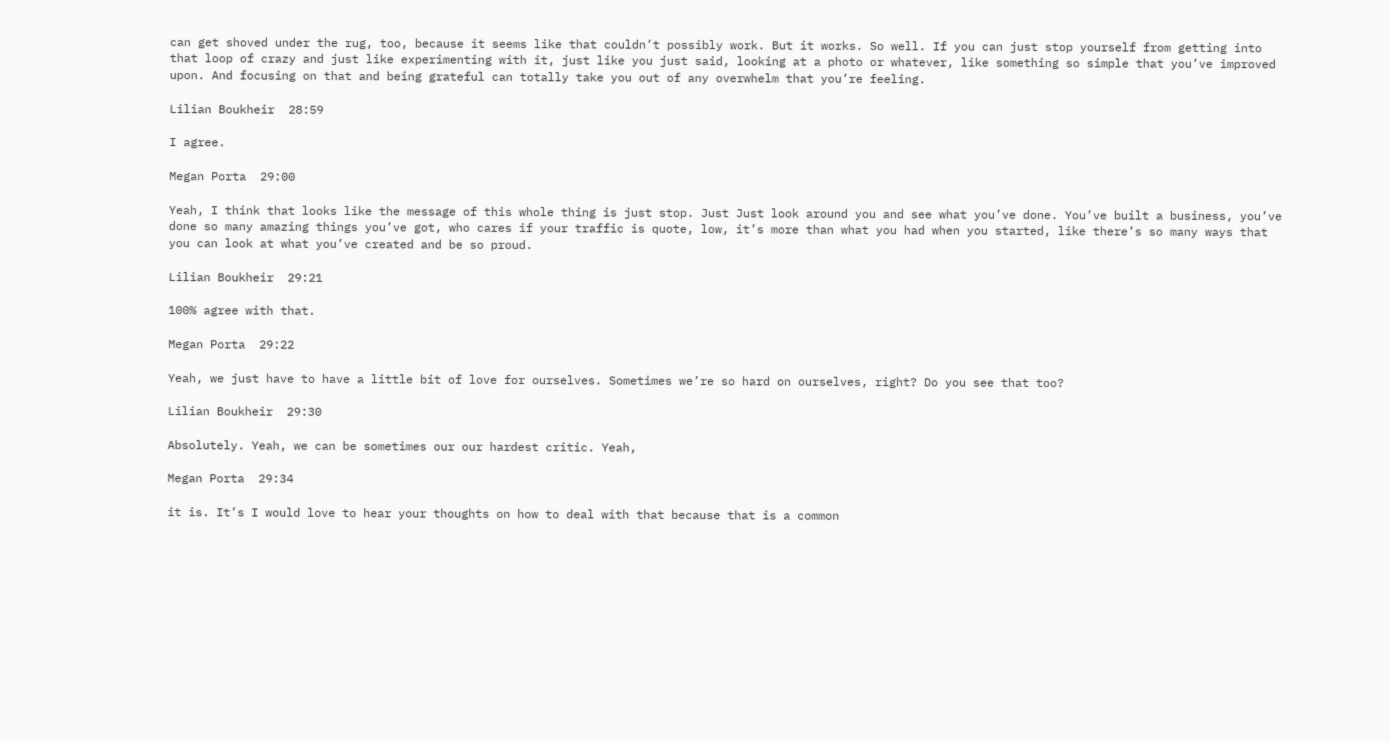can get shoved under the rug, too, because it seems like that couldn’t possibly work. But it works. So well. If you can just stop yourself from getting into that loop of crazy and just like experimenting with it, just like you just said, looking at a photo or whatever, like something so simple that you’ve improved upon. And focusing on that and being grateful can totally take you out of any overwhelm that you’re feeling.

Lilian Boukheir  28:59

I agree.

Megan Porta  29:00

Yeah, I think that looks like the message of this whole thing is just stop. Just Just look around you and see what you’ve done. You’ve built a business, you’ve done so many amazing things you’ve got, who cares if your traffic is quote, low, it’s more than what you had when you started, like there’s so many ways that you can look at what you’ve created and be so proud.

Lilian Boukheir  29:21

100% agree with that.

Megan Porta  29:22

Yeah, we just have to have a little bit of love for ourselves. Sometimes we’re so hard on ourselves, right? Do you see that too?

Lilian Boukheir  29:30

Absolutely. Yeah, we can be sometimes our our hardest critic. Yeah,

Megan Porta  29:34

it is. It’s I would love to hear your thoughts on how to deal with that because that is a common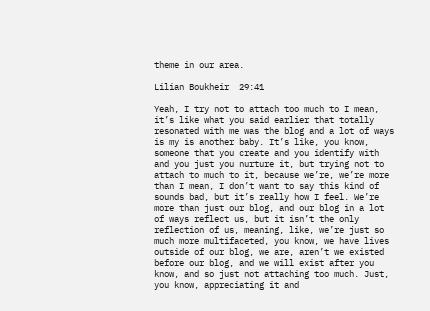theme in our area.

Lilian Boukheir  29:41

Yeah, I try not to attach too much to I mean, it’s like what you said earlier that totally resonated with me was the blog and a lot of ways is my is another baby. It’s like, you know, someone that you create and you identify with and you just you nurture it, but trying not to attach to much to it, because we’re, we’re more than I mean, I don’t want to say this kind of sounds bad, but it’s really how I feel. We’re more than just our blog, and our blog in a lot of ways reflect us, but it isn’t the only reflection of us, meaning, like, we’re just so much more multifaceted, you know, we have lives outside of our blog, we are, aren’t we existed before our blog, and we will exist after you know, and so just not attaching too much. Just, you know, appreciating it and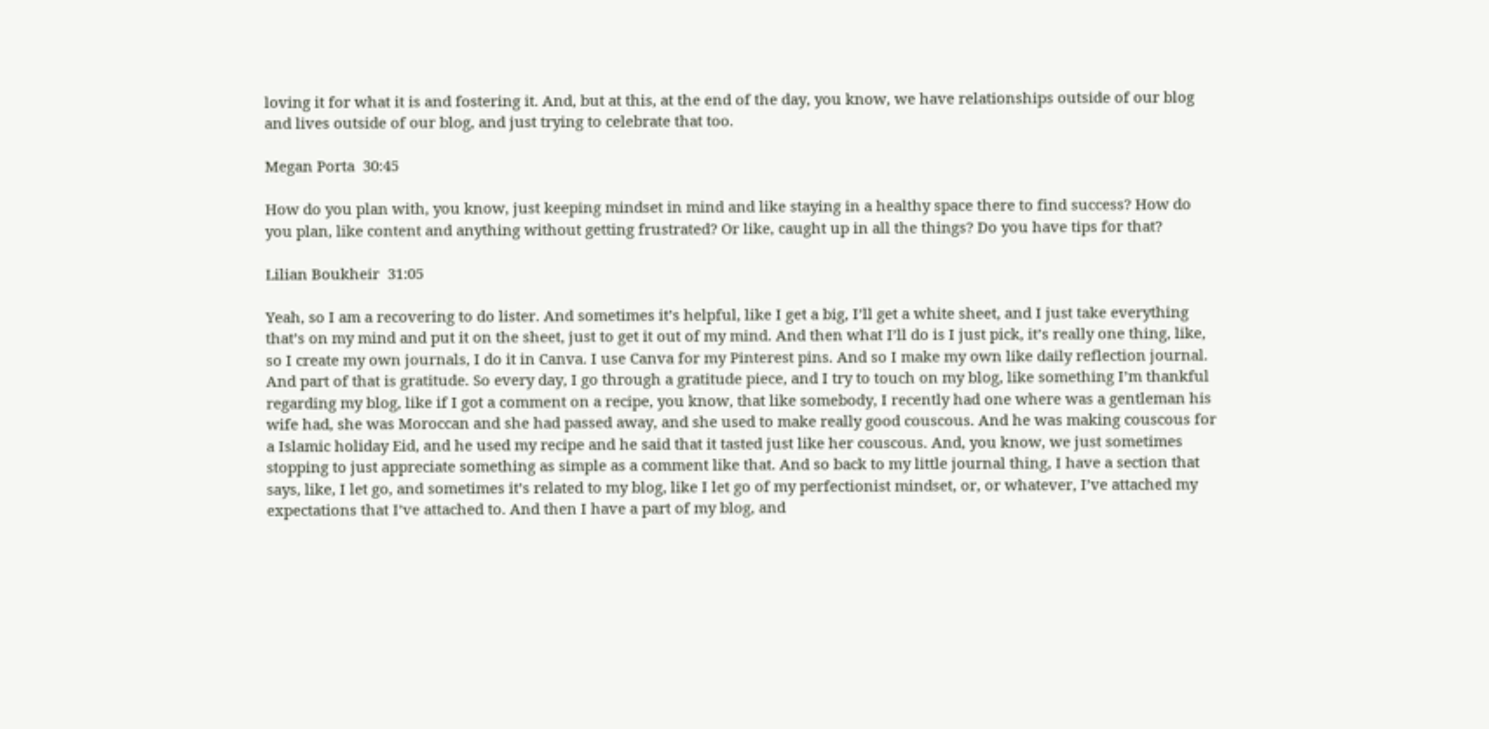loving it for what it is and fostering it. And, but at this, at the end of the day, you know, we have relationships outside of our blog and lives outside of our blog, and just trying to celebrate that too.

Megan Porta  30:45

How do you plan with, you know, just keeping mindset in mind and like staying in a healthy space there to find success? How do you plan, like content and anything without getting frustrated? Or like, caught up in all the things? Do you have tips for that?

Lilian Boukheir  31:05

Yeah, so I am a recovering to do lister. And sometimes it’s helpful, like I get a big, I’ll get a white sheet, and I just take everything that’s on my mind and put it on the sheet, just to get it out of my mind. And then what I’ll do is I just pick, it’s really one thing, like, so I create my own journals, I do it in Canva. I use Canva for my Pinterest pins. And so I make my own like daily reflection journal. And part of that is gratitude. So every day, I go through a gratitude piece, and I try to touch on my blog, like something I’m thankful regarding my blog, like if I got a comment on a recipe, you know, that like somebody, I recently had one where was a gentleman his wife had, she was Moroccan and she had passed away, and she used to make really good couscous. And he was making couscous for a Islamic holiday Eid, and he used my recipe and he said that it tasted just like her couscous. And, you know, we just sometimes stopping to just appreciate something as simple as a comment like that. And so back to my little journal thing, I have a section that says, like, I let go, and sometimes it’s related to my blog, like I let go of my perfectionist mindset, or, or whatever, I’ve attached my expectations that I’ve attached to. And then I have a part of my blog, and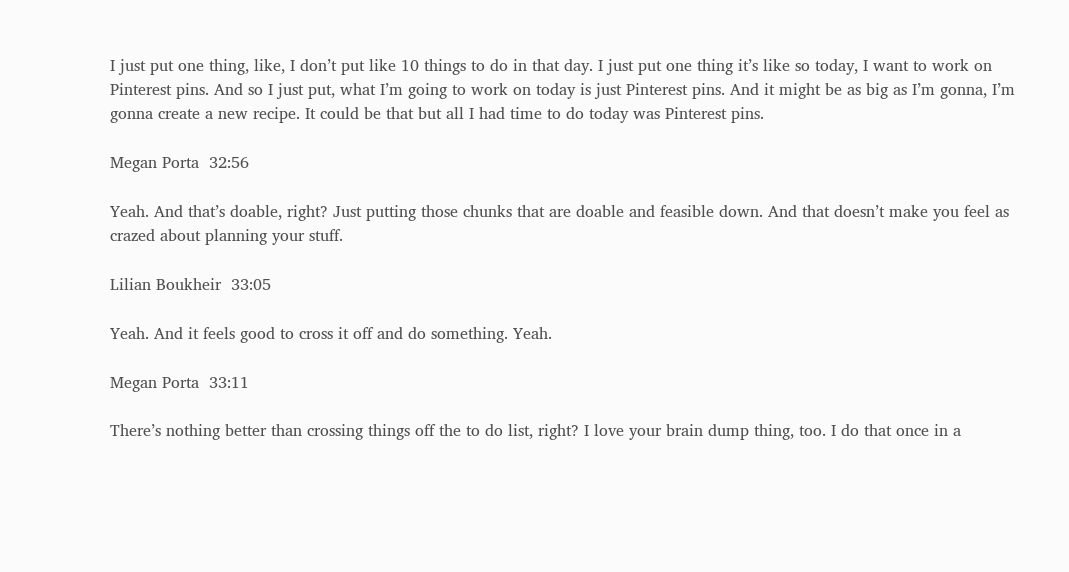I just put one thing, like, I don’t put like 10 things to do in that day. I just put one thing it’s like so today, I want to work on Pinterest pins. And so I just put, what I’m going to work on today is just Pinterest pins. And it might be as big as I’m gonna, I’m gonna create a new recipe. It could be that but all I had time to do today was Pinterest pins.

Megan Porta  32:56

Yeah. And that’s doable, right? Just putting those chunks that are doable and feasible down. And that doesn’t make you feel as crazed about planning your stuff.

Lilian Boukheir  33:05

Yeah. And it feels good to cross it off and do something. Yeah.

Megan Porta  33:11

There’s nothing better than crossing things off the to do list, right? I love your brain dump thing, too. I do that once in a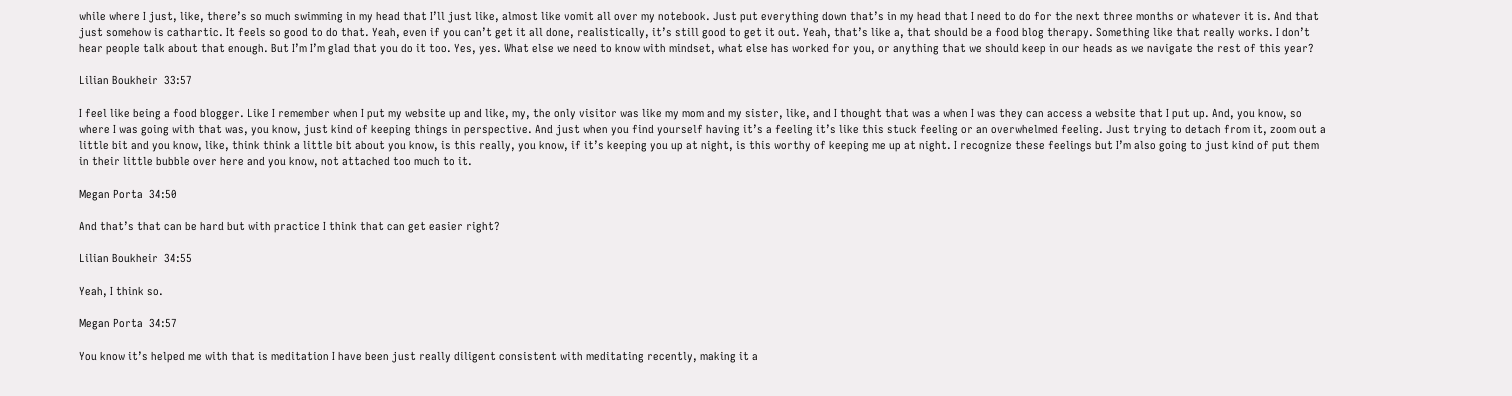while where I just, like, there’s so much swimming in my head that I’ll just like, almost like vomit all over my notebook. Just put everything down that’s in my head that I need to do for the next three months or whatever it is. And that just somehow is cathartic. It feels so good to do that. Yeah, even if you can’t get it all done, realistically, it’s still good to get it out. Yeah, that’s like a, that should be a food blog therapy. Something like that really works. I don’t hear people talk about that enough. But I’m I’m glad that you do it too. Yes, yes. What else we need to know with mindset, what else has worked for you, or anything that we should keep in our heads as we navigate the rest of this year?

Lilian Boukheir  33:57

I feel like being a food blogger. Like I remember when I put my website up and like, my, the only visitor was like my mom and my sister, like, and I thought that was a when I was they can access a website that I put up. And, you know, so where I was going with that was, you know, just kind of keeping things in perspective. And just when you find yourself having it’s a feeling it’s like this stuck feeling or an overwhelmed feeling. Just trying to detach from it, zoom out a little bit and you know, like, think think a little bit about you know, is this really, you know, if it’s keeping you up at night, is this worthy of keeping me up at night. I recognize these feelings but I’m also going to just kind of put them in their little bubble over here and you know, not attached too much to it.

Megan Porta  34:50

And that’s that can be hard but with practice I think that can get easier right?

Lilian Boukheir  34:55

Yeah, I think so.

Megan Porta  34:57

You know it’s helped me with that is meditation I have been just really diligent consistent with meditating recently, making it a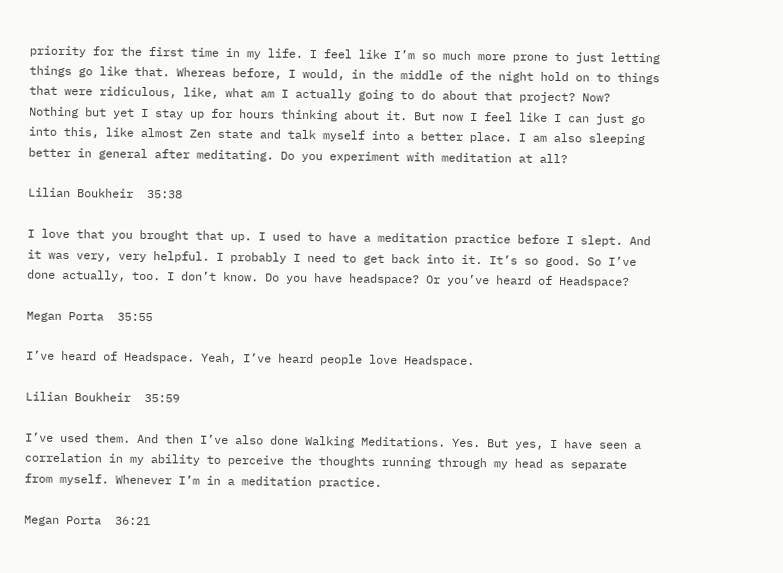priority for the first time in my life. I feel like I’m so much more prone to just letting things go like that. Whereas before, I would, in the middle of the night hold on to things that were ridiculous, like, what am I actually going to do about that project? Now? Nothing but yet I stay up for hours thinking about it. But now I feel like I can just go into this, like almost Zen state and talk myself into a better place. I am also sleeping better in general after meditating. Do you experiment with meditation at all?

Lilian Boukheir  35:38

I love that you brought that up. I used to have a meditation practice before I slept. And it was very, very helpful. I probably I need to get back into it. It’s so good. So I’ve done actually, too. I don’t know. Do you have headspace? Or you’ve heard of Headspace?

Megan Porta  35:55

I’ve heard of Headspace. Yeah, I’ve heard people love Headspace.

Lilian Boukheir  35:59

I’ve used them. And then I’ve also done Walking Meditations. Yes. But yes, I have seen a correlation in my ability to perceive the thoughts running through my head as separate from myself. Whenever I’m in a meditation practice.

Megan Porta  36:21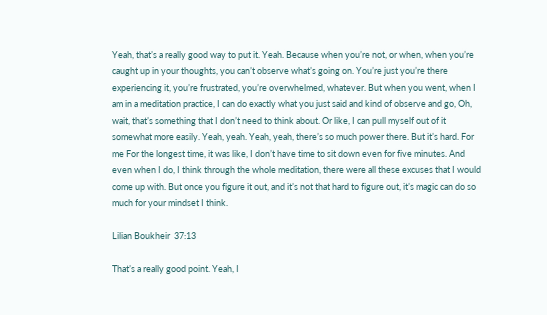Yeah, that’s a really good way to put it. Yeah. Because when you’re not, or when, when you’re caught up in your thoughts, you can’t observe what’s going on. You’re just you’re there experiencing it, you’re frustrated, you’re overwhelmed, whatever. But when you went, when I am in a meditation practice, I can do exactly what you just said and kind of observe and go, Oh, wait, that’s something that I don’t need to think about. Or like, I can pull myself out of it somewhat more easily. Yeah, yeah. Yeah, yeah, there’s so much power there. But it’s hard. For me For the longest time, it was like, I don’t have time to sit down even for five minutes. And even when I do, I think through the whole meditation, there were all these excuses that I would come up with. But once you figure it out, and it’s not that hard to figure out, it’s magic can do so much for your mindset I think.

Lilian Boukheir  37:13

That’s a really good point. Yeah, I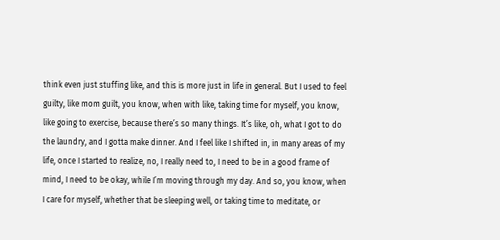think even just stuffing like, and this is more just in life in general. But I used to feel guilty, like mom guilt, you know, when with like, taking time for myself, you know, like going to exercise, because there’s so many things. It’s like, oh, what I got to do the laundry, and I gotta make dinner. And I feel like I shifted in, in many areas of my life, once I started to realize, no, I really need to, I need to be in a good frame of mind, I need to be okay, while I’m moving through my day. And so, you know, when I care for myself, whether that be sleeping well, or taking time to meditate, or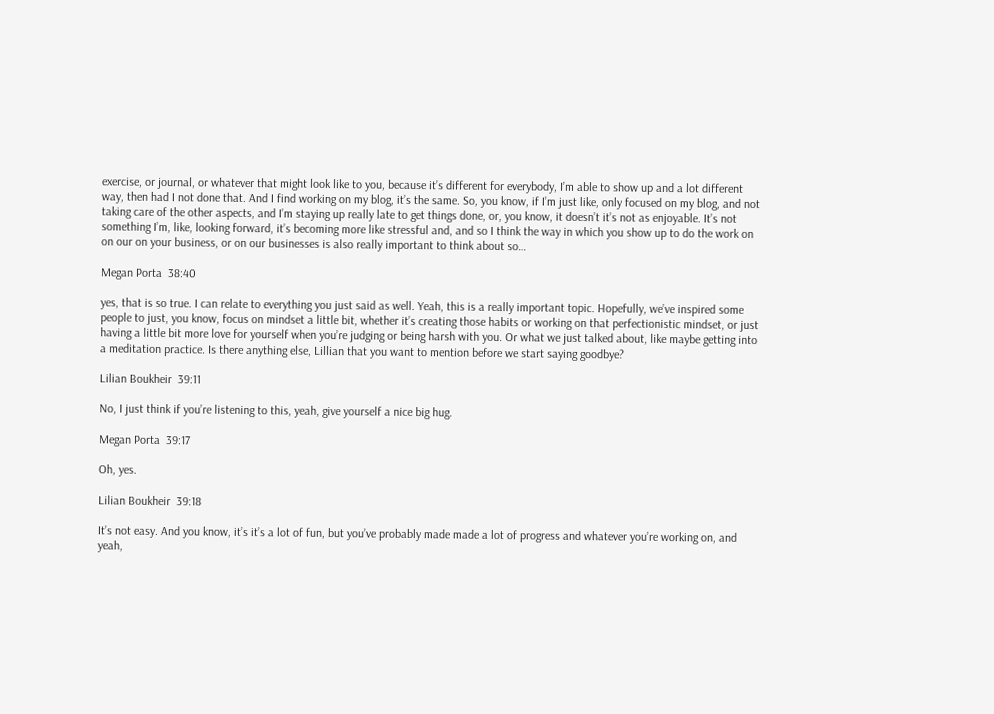exercise, or journal, or whatever that might look like to you, because it’s different for everybody, I’m able to show up and a lot different way, then had I not done that. And I find working on my blog, it’s the same. So, you know, if I’m just like, only focused on my blog, and not taking care of the other aspects, and I’m staying up really late to get things done, or, you know, it doesn’t it’s not as enjoyable. It’s not something I’m, like, looking forward, it’s becoming more like stressful and, and so I think the way in which you show up to do the work on on our on your business, or on our businesses is also really important to think about so…

Megan Porta  38:40

yes, that is so true. I can relate to everything you just said as well. Yeah, this is a really important topic. Hopefully, we’ve inspired some people to just, you know, focus on mindset a little bit, whether it’s creating those habits or working on that perfectionistic mindset, or just having a little bit more love for yourself when you’re judging or being harsh with you. Or what we just talked about, like maybe getting into a meditation practice. Is there anything else, Lillian that you want to mention before we start saying goodbye?

Lilian Boukheir  39:11

No, I just think if you’re listening to this, yeah, give yourself a nice big hug.

Megan Porta  39:17

Oh, yes.

Lilian Boukheir  39:18

It’s not easy. And you know, it’s it’s a lot of fun, but you’ve probably made made a lot of progress and whatever you’re working on, and yeah,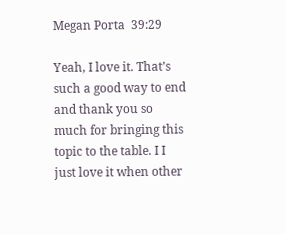Megan Porta  39:29

Yeah, I love it. That’s such a good way to end and thank you so much for bringing this topic to the table. I I just love it when other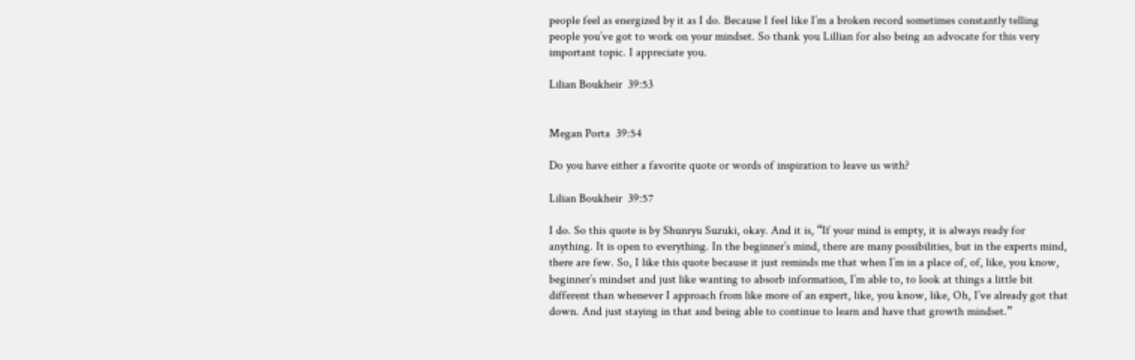people feel as energized by it as I do. Because I feel like I’m a broken record sometimes constantly telling people you’ve got to work on your mindset. So thank you Lillian for also being an advocate for this very important topic. I appreciate you.

Lilian Boukheir  39:53


Megan Porta  39:54

Do you have either a favorite quote or words of inspiration to leave us with?

Lilian Boukheir  39:57

I do. So this quote is by Shunryu Suzuki, okay. And it is, “If your mind is empty, it is always ready for anything. It is open to everything. In the beginner’s mind, there are many possibilities, but in the experts mind, there are few. So, I like this quote because it just reminds me that when I’m in a place of, of, like, you know, beginner’s mindset and just like wanting to absorb information, I’m able to, to look at things a little bit different than whenever I approach from like more of an expert, like, you know, like, Oh, I’ve already got that down. And just staying in that and being able to continue to learn and have that growth mindset.”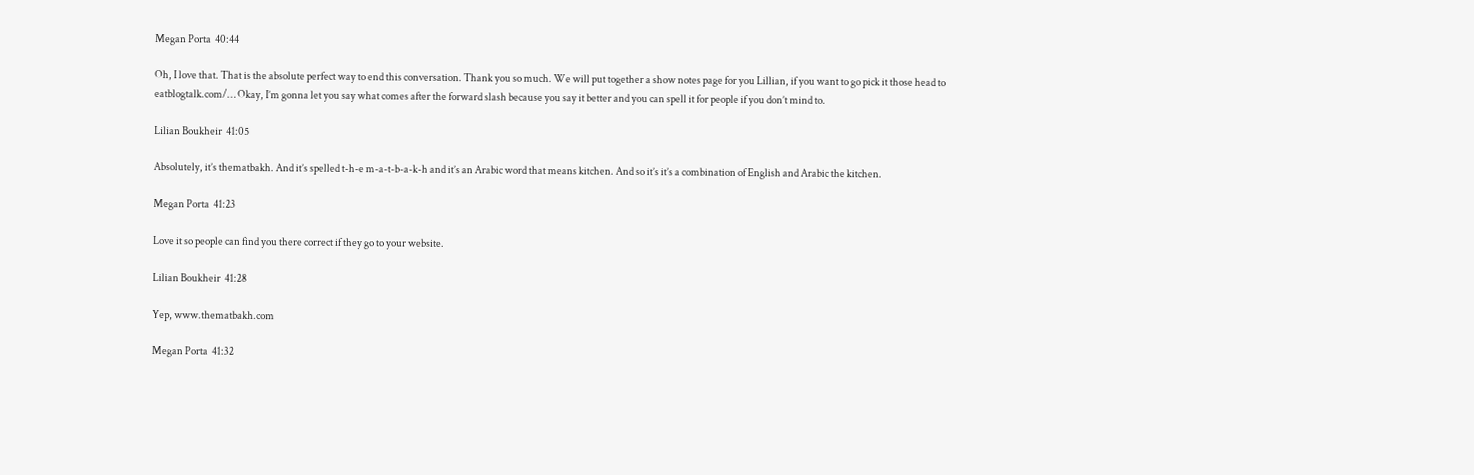Megan Porta  40:44

Oh, I love that. That is the absolute perfect way to end this conversation. Thank you so much. We will put together a show notes page for you Lillian, if you want to go pick it those head to eatblogtalk.com/… Okay, I’m gonna let you say what comes after the forward slash because you say it better and you can spell it for people if you don’t mind to.

Lilian Boukheir  41:05

Absolutely, it’s thematbakh. And it’s spelled t-h-e m-a-t-b-a-k-h and it’s an Arabic word that means kitchen. And so it’s it’s a combination of English and Arabic the kitchen.

Megan Porta  41:23

Love it so people can find you there correct if they go to your website.

Lilian Boukheir  41:28

Yep, www.thematbakh.com

Megan Porta  41:32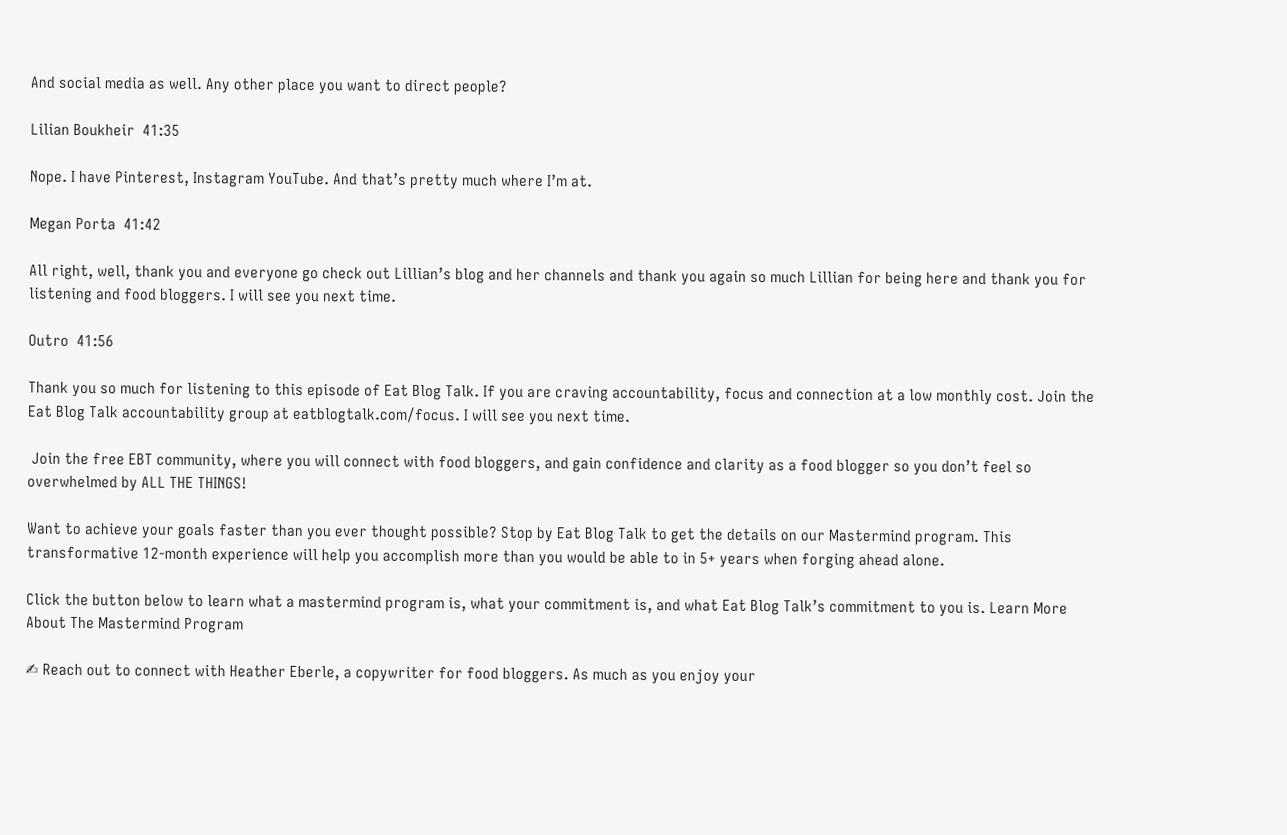And social media as well. Any other place you want to direct people?

Lilian Boukheir  41:35

Nope. I have Pinterest, Instagram YouTube. And that’s pretty much where I’m at.

Megan Porta  41:42

All right, well, thank you and everyone go check out Lillian’s blog and her channels and thank you again so much Lillian for being here and thank you for listening and food bloggers. I will see you next time.

Outro  41:56

Thank you so much for listening to this episode of Eat Blog Talk. If you are craving accountability, focus and connection at a low monthly cost. Join the Eat Blog Talk accountability group at eatblogtalk.com/focus. I will see you next time.

 Join the free EBT community, where you will connect with food bloggers, and gain confidence and clarity as a food blogger so you don’t feel so overwhelmed by ALL THE THINGS!

Want to achieve your goals faster than you ever thought possible? Stop by Eat Blog Talk to get the details on our Mastermind program. This transformative 12-month experience will help you accomplish more than you would be able to in 5+ years when forging ahead alone.

Click the button below to learn what a mastermind program is, what your commitment is, and what Eat Blog Talk’s commitment to you is. Learn More About The Mastermind Program

✍ Reach out to connect with Heather Eberle, a copywriter for food bloggers. As much as you enjoy your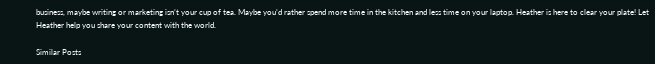business, maybe writing or marketing isn’t your cup of tea. Maybe you’d rather spend more time in the kitchen and less time on your laptop. Heather is here to clear your plate! Let Heather help you share your content with the world.

Similar Posts